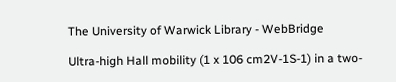The University of Warwick Library - WebBridge

Ultra-high Hall mobility (1 x 106 cm2V-1S-1) in a two-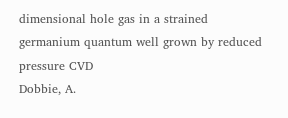dimensional hole gas in a strained germanium quantum well grown by reduced pressure CVD
Dobbie, A.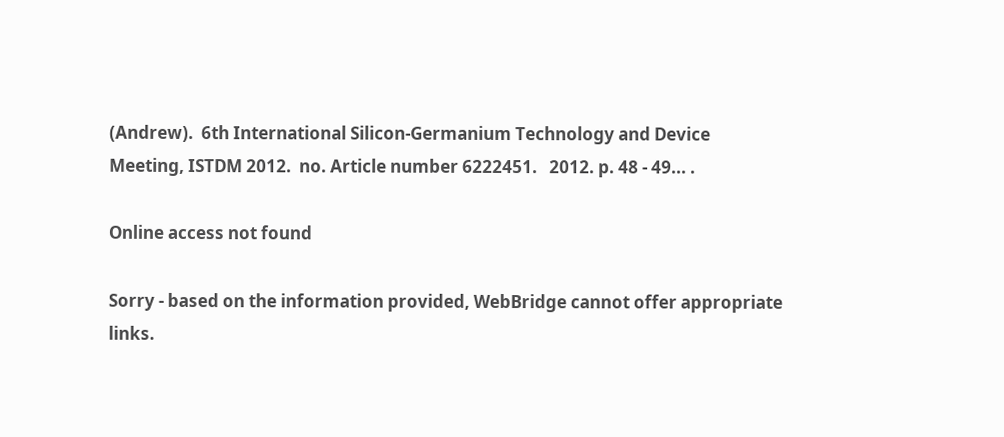(Andrew).  6th International Silicon-Germanium Technology and Device Meeting, ISTDM 2012.  no. Article number 6222451.   2012. p. 48 - 49... .

Online access not found

Sorry - based on the information provided, WebBridge cannot offer appropriate links.